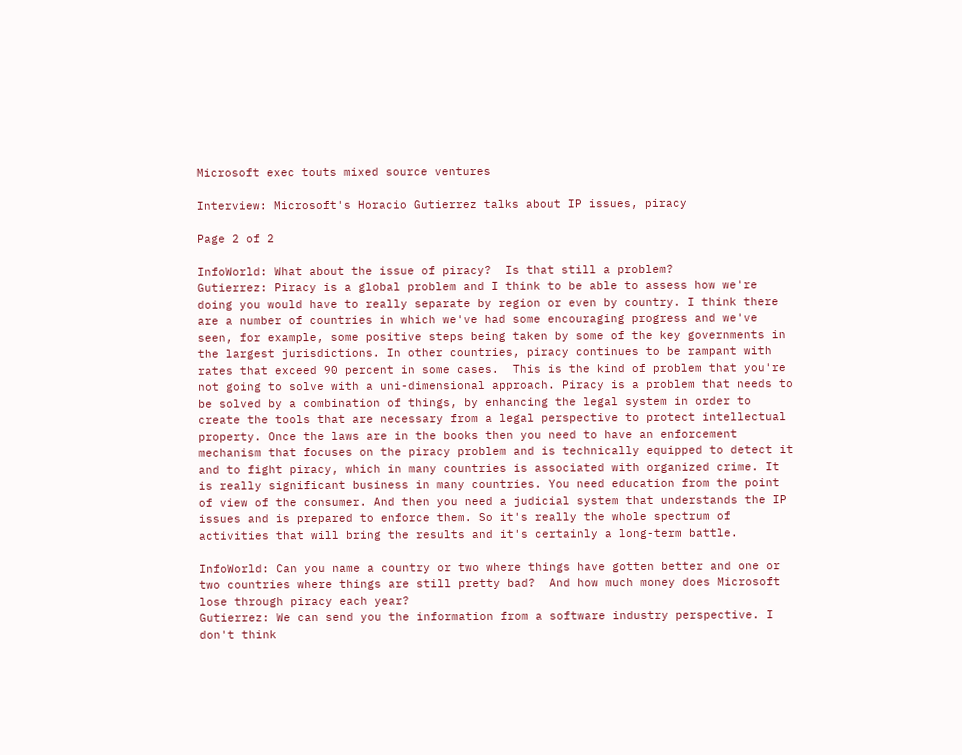Microsoft exec touts mixed source ventures

Interview: Microsoft's Horacio Gutierrez talks about IP issues, piracy

Page 2 of 2

InfoWorld: What about the issue of piracy?  Is that still a problem?
Gutierrez: Piracy is a global problem and I think to be able to assess how we're doing you would have to really separate by region or even by country. I think there are a number of countries in which we've had some encouraging progress and we've seen, for example, some positive steps being taken by some of the key governments in the largest jurisdictions. In other countries, piracy continues to be rampant with rates that exceed 90 percent in some cases.  This is the kind of problem that you're not going to solve with a uni-dimensional approach. Piracy is a problem that needs to be solved by a combination of things, by enhancing the legal system in order to create the tools that are necessary from a legal perspective to protect intellectual property. Once the laws are in the books then you need to have an enforcement mechanism that focuses on the piracy problem and is technically equipped to detect it and to fight piracy, which in many countries is associated with organized crime. It is really significant business in many countries. You need education from the point of view of the consumer. And then you need a judicial system that understands the IP issues and is prepared to enforce them. So it's really the whole spectrum of activities that will bring the results and it's certainly a long-term battle.

InfoWorld: Can you name a country or two where things have gotten better and one or two countries where things are still pretty bad?  And how much money does Microsoft lose through piracy each year?
Gutierrez: We can send you the information from a software industry perspective. I don't think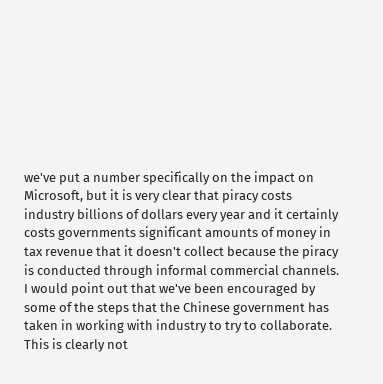we've put a number specifically on the impact on Microsoft, but it is very clear that piracy costs industry billions of dollars every year and it certainly costs governments significant amounts of money in tax revenue that it doesn't collect because the piracy is conducted through informal commercial channels.  I would point out that we've been encouraged by some of the steps that the Chinese government has taken in working with industry to try to collaborate. This is clearly not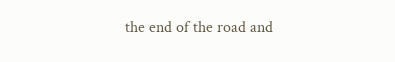the end of the road and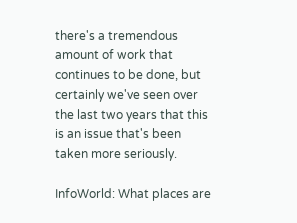there's a tremendous amount of work that continues to be done, but certainly we've seen over the last two years that this is an issue that's been taken more seriously.

InfoWorld: What places are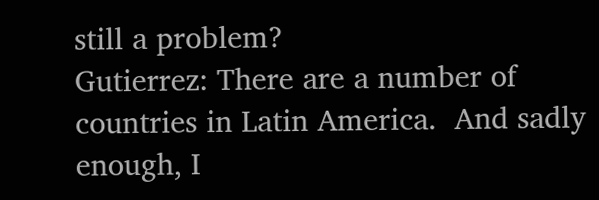still a problem?
Gutierrez: There are a number of countries in Latin America.  And sadly enough, I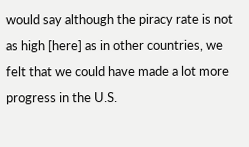would say although the piracy rate is not as high [here] as in other countries, we felt that we could have made a lot more progress in the U.S.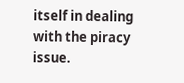itself in dealing with the piracy issue.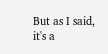But as I said, it's a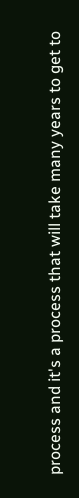process and it's a process that will take many years to get to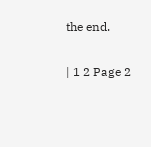the end.

| 1 2 Page 2